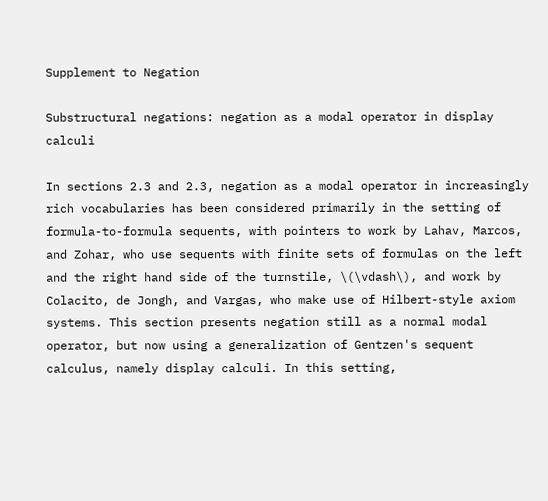Supplement to Negation

Substructural negations: negation as a modal operator in display calculi

In sections 2.3 and 2.3, negation as a modal operator in increasingly rich vocabularies has been considered primarily in the setting of formula-to-formula sequents, with pointers to work by Lahav, Marcos, and Zohar, who use sequents with finite sets of formulas on the left and the right hand side of the turnstile, \(\vdash\), and work by Colacito, de Jongh, and Vargas, who make use of Hilbert-style axiom systems. This section presents negation still as a normal modal operator, but now using a generalization of Gentzen's sequent calculus, namely display calculi. In this setting,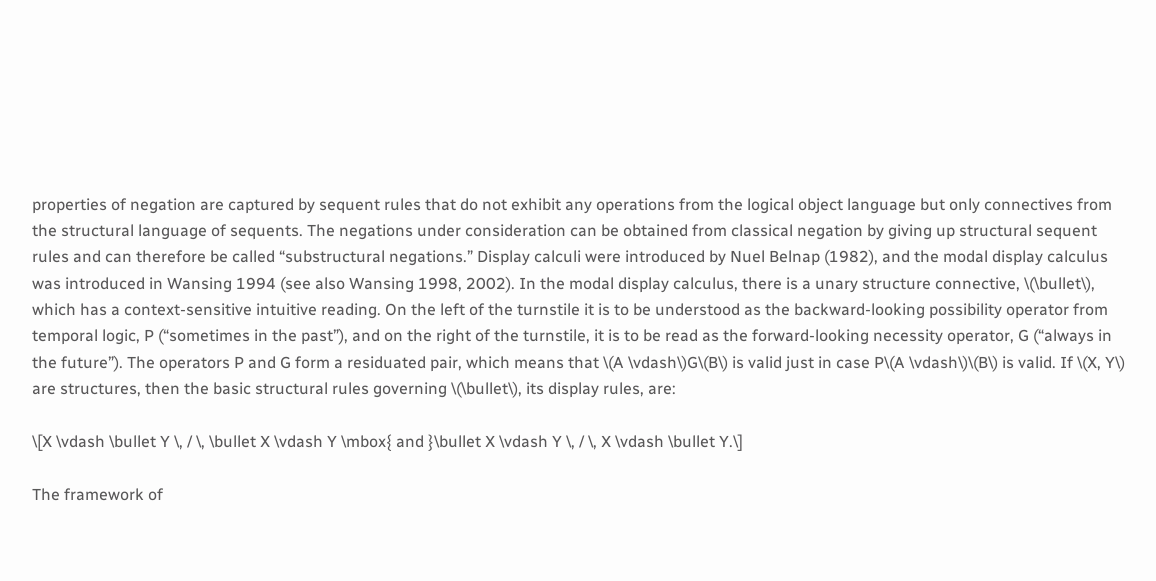properties of negation are captured by sequent rules that do not exhibit any operations from the logical object language but only connectives from the structural language of sequents. The negations under consideration can be obtained from classical negation by giving up structural sequent rules and can therefore be called “substructural negations.” Display calculi were introduced by Nuel Belnap (1982), and the modal display calculus was introduced in Wansing 1994 (see also Wansing 1998, 2002). In the modal display calculus, there is a unary structure connective, \(\bullet\), which has a context-sensitive intuitive reading. On the left of the turnstile it is to be understood as the backward-looking possibility operator from temporal logic, P (“sometimes in the past”), and on the right of the turnstile, it is to be read as the forward-looking necessity operator, G (“always in the future”). The operators P and G form a residuated pair, which means that \(A \vdash\)G\(B\) is valid just in case P\(A \vdash\)\(B\) is valid. If \(X, Y\) are structures, then the basic structural rules governing \(\bullet\), its display rules, are:

\[X \vdash \bullet Y \, / \, \bullet X \vdash Y \mbox{ and }\bullet X \vdash Y \, / \, X \vdash \bullet Y.\]

The framework of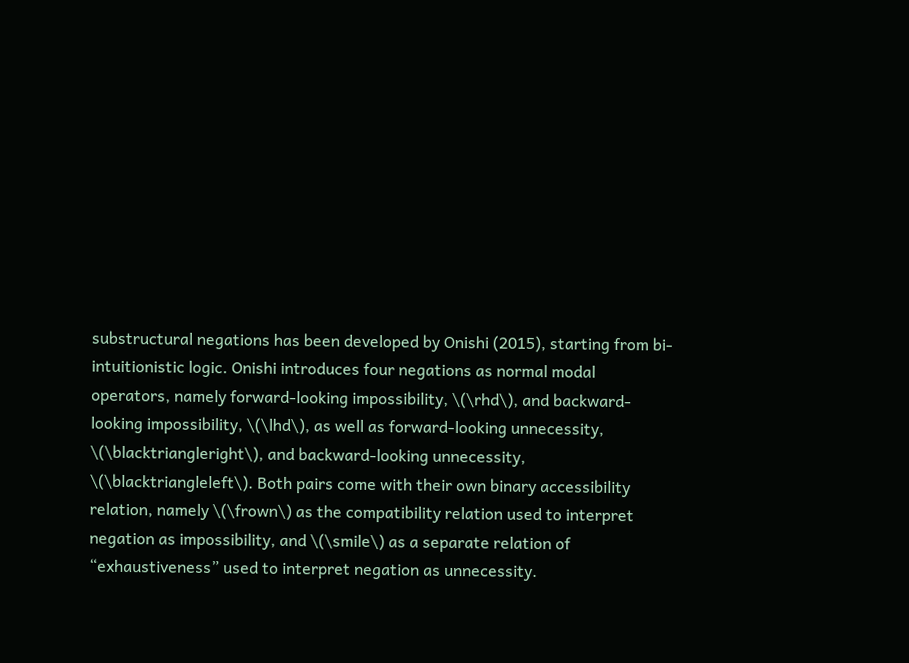substructural negations has been developed by Onishi (2015), starting from bi-intuitionistic logic. Onishi introduces four negations as normal modal operators, namely forward-looking impossibility, \(\rhd\), and backward-looking impossibility, \(\lhd\), as well as forward-looking unnecessity, \(\blacktriangleright\), and backward-looking unnecessity, \(\blacktriangleleft\). Both pairs come with their own binary accessibility relation, namely \(\frown\) as the compatibility relation used to interpret negation as impossibility, and \(\smile\) as a separate relation of “exhaustiveness” used to interpret negation as unnecessity.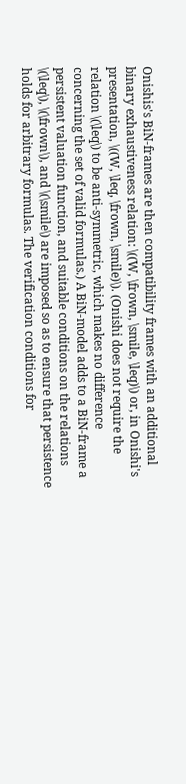Onishis's BiN-frames are then compatibility frames with an additional binary exhaustiveness relation: \((W, \frown, \smile, \leq)\) or, in Onishi's presentation, \((W, \leq, \frown, \smile)\). (Onishi does not require the relation \(\leq\) to be anti-symmetric, which makes no difference concerning the set of valid formulas.) A BiN-model adds to a BiN-frame a persistent valuation function, and suitable conditions on the relations \(\leq\), \(\frown\), and \(\smile\) are imposed so as to ensure that persistence holds for arbitrary formulas. The verification conditions for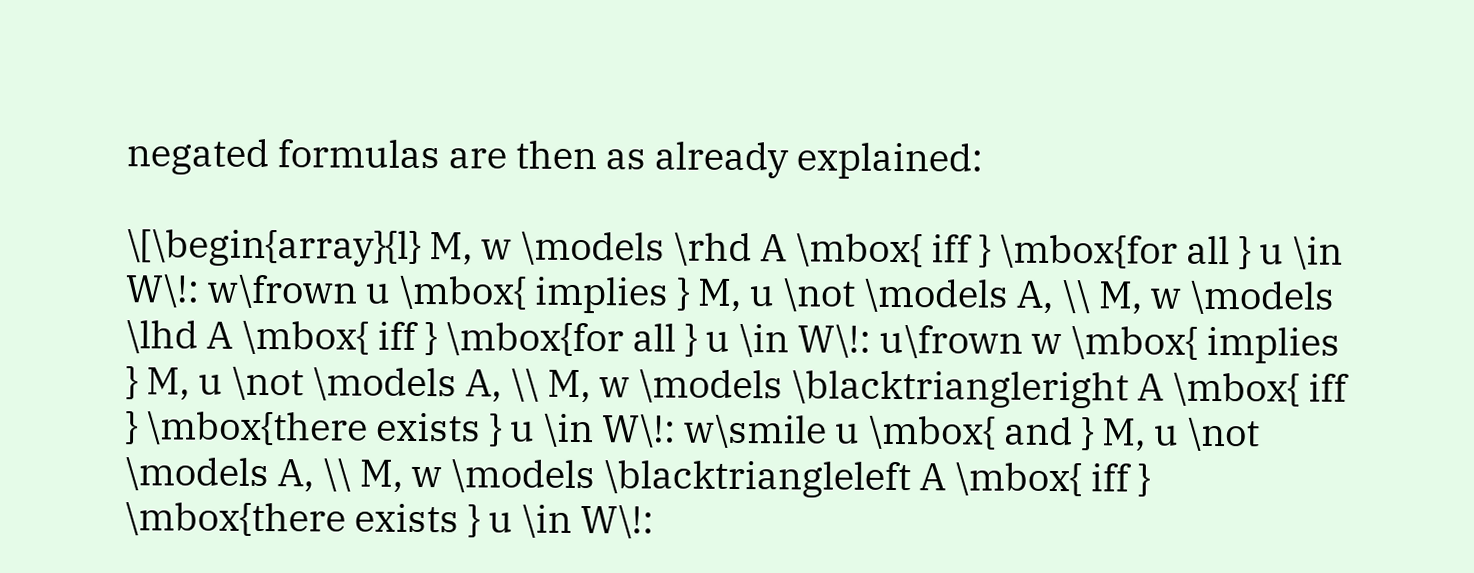negated formulas are then as already explained:

\[\begin{array}{l} M, w \models \rhd A \mbox{ iff } \mbox{for all } u \in W\!: w\frown u \mbox{ implies } M, u \not \models A, \\ M, w \models \lhd A \mbox{ iff } \mbox{for all } u \in W\!: u\frown w \mbox{ implies } M, u \not \models A, \\ M, w \models \blacktriangleright A \mbox{ iff } \mbox{there exists } u \in W\!: w\smile u \mbox{ and } M, u \not \models A, \\ M, w \models \blacktriangleleft A \mbox{ iff } \mbox{there exists } u \in W\!: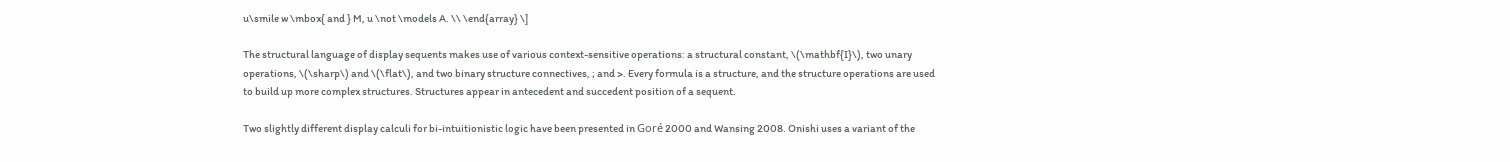u\smile w \mbox{ and } M, u \not \models A. \\ \end{array} \]

The structural language of display sequents makes use of various context-sensitive operations: a structural constant, \(\mathbf{I}\), two unary operations, \(\sharp\) and \(\flat\), and two binary structure connectives, ; and >. Every formula is a structure, and the structure operations are used to build up more complex structures. Structures appear in antecedent and succedent position of a sequent.

Two slightly different display calculi for bi-intuitionistic logic have been presented in Goré 2000 and Wansing 2008. Onishi uses a variant of the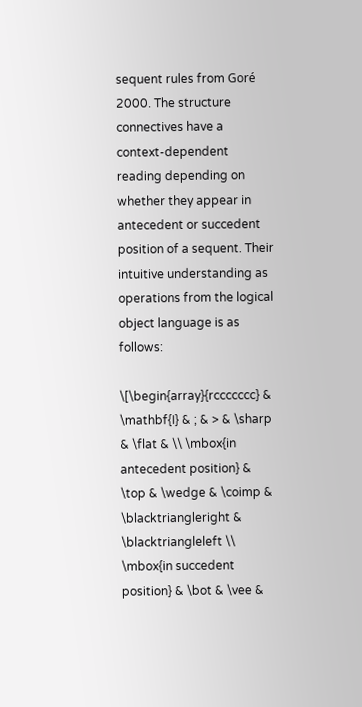sequent rules from Goré 2000. The structure connectives have a context-dependent reading depending on whether they appear in antecedent or succedent position of a sequent. Their intuitive understanding as operations from the logical object language is as follows:

\[\begin{array}{rccccccc} & \mathbf{I} & ; & > & \sharp & \flat & \\ \mbox{in antecedent position} & \top & \wedge & \coimp & \blacktriangleright & \blacktriangleleft \\ \mbox{in succedent position} & \bot & \vee &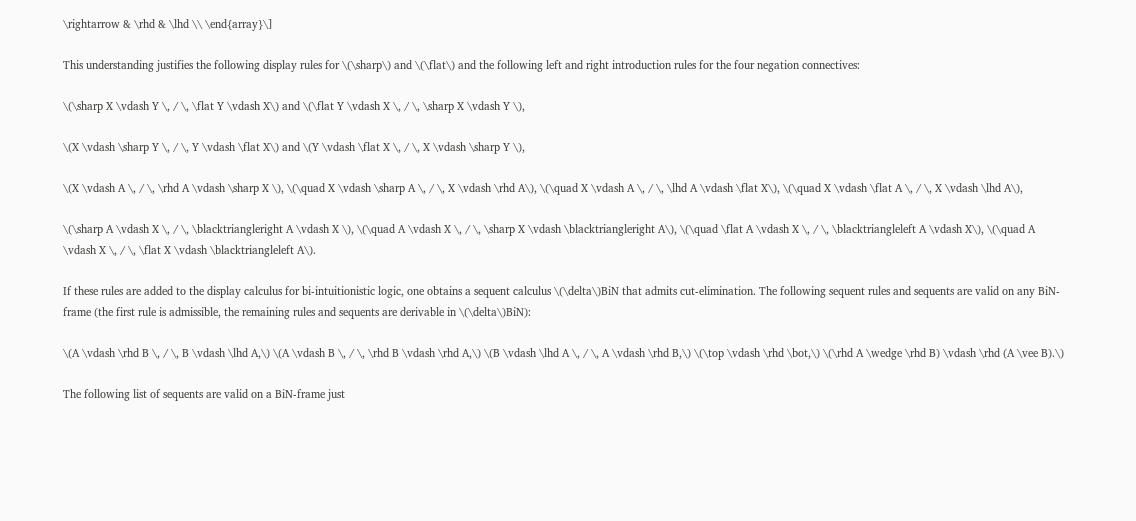\rightarrow & \rhd & \lhd \\ \end{array}\]

This understanding justifies the following display rules for \(\sharp\) and \(\flat\) and the following left and right introduction rules for the four negation connectives:

\(\sharp X \vdash Y \, / \, \flat Y \vdash X\) and \(\flat Y \vdash X \, / \, \sharp X \vdash Y \),

\(X \vdash \sharp Y \, / \, Y \vdash \flat X\) and \(Y \vdash \flat X \, / \, X \vdash \sharp Y \),

\(X \vdash A \, / \, \rhd A \vdash \sharp X \), \(\quad X \vdash \sharp A \, / \, X \vdash \rhd A\), \(\quad X \vdash A \, / \, \lhd A \vdash \flat X\), \(\quad X \vdash \flat A \, / \, X \vdash \lhd A\),

\(\sharp A \vdash X \, / \, \blacktriangleright A \vdash X \), \(\quad A \vdash X \, / \, \sharp X \vdash \blacktriangleright A\), \(\quad \flat A \vdash X \, / \, \blacktriangleleft A \vdash X\), \(\quad A \vdash X \, / \, \flat X \vdash \blacktriangleleft A\).

If these rules are added to the display calculus for bi-intuitionistic logic, one obtains a sequent calculus \(\delta\)BiN that admits cut-elimination. The following sequent rules and sequents are valid on any BiN-frame (the first rule is admissible, the remaining rules and sequents are derivable in \(\delta\)BiN):

\(A \vdash \rhd B \, / \, B \vdash \lhd A,\) \(A \vdash B \, / \, \rhd B \vdash \rhd A,\) \(B \vdash \lhd A \, / \, A \vdash \rhd B,\) \(\top \vdash \rhd \bot,\) \(\rhd A \wedge \rhd B) \vdash \rhd (A \vee B).\)

The following list of sequents are valid on a BiN-frame just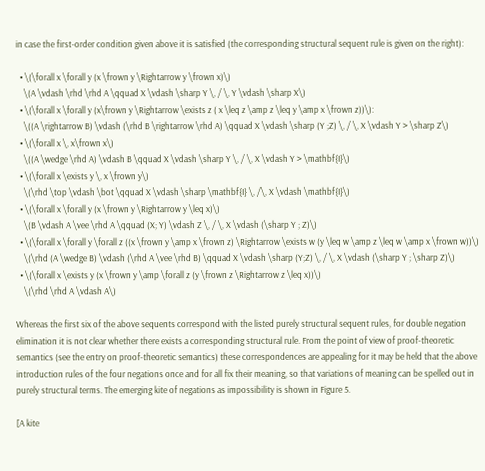in case the first-order condition given above it is satisfied (the corresponding structural sequent rule is given on the right):

  • \(\forall x \forall y (x \frown y \Rightarrow y \frown x)\)
    \(A \vdash \rhd \rhd A \qquad X \vdash \sharp Y \, / \, Y \vdash \sharp X\)
  • \(\forall x \forall y (x\frown y \Rightarrow \exists z ( x \leq z \amp z \leq y \amp x \frown z))\):
    \((A \rightarrow B) \vdash (\rhd B \rightarrow \rhd A) \qquad X \vdash \sharp (Y ;Z) \, / \, X \vdash Y > \sharp Z\)
  • \(\forall x \, x\frown x\)
    \((A \wedge \rhd A) \vdash B \qquad X \vdash \sharp Y \, / \, X \vdash Y > \mathbf{I}\)
  • \(\forall x \exists y \, x \frown y\)
    \(\rhd \top \vdash \bot \qquad X \vdash \sharp \mathbf{I} \, /\, X \vdash \mathbf{I}\)
  • \(\forall x \forall y (x \frown y \Rightarrow y \leq x)\)
    \(B \vdash A \vee \rhd A \qquad (X; Y) \vdash Z \, / \, X \vdash (\sharp Y ; Z)\)
  • \(\forall x \forall y \forall z ((x \frown y \amp x \frown z) \Rightarrow \exists w (y \leq w \amp z \leq w \amp x \frown w))\)
    \(\rhd (A \wedge B) \vdash (\rhd A \vee \rhd B) \qquad X \vdash \sharp (Y;Z) \, / \, X \vdash (\sharp Y ; \sharp Z)\)
  • \(\forall x \exists y (x \frown y \amp \forall z (y \frown z \Rightarrow z \leq x))\)
    \(\rhd \rhd A \vdash A\)

Whereas the first six of the above sequents correspond with the listed purely structural sequent rules, for double negation elimination it is not clear whether there exists a corresponding structural rule. From the point of view of proof-theoretic semantics (see the entry on proof-theoretic semantics) these correspondences are appealing for it may be held that the above introduction rules of the four negations once and for all fix their meaning, so that variations of meaning can be spelled out in purely structural terms. The emerging kite of negations as impossibility is shown in Figure 5.

[A kite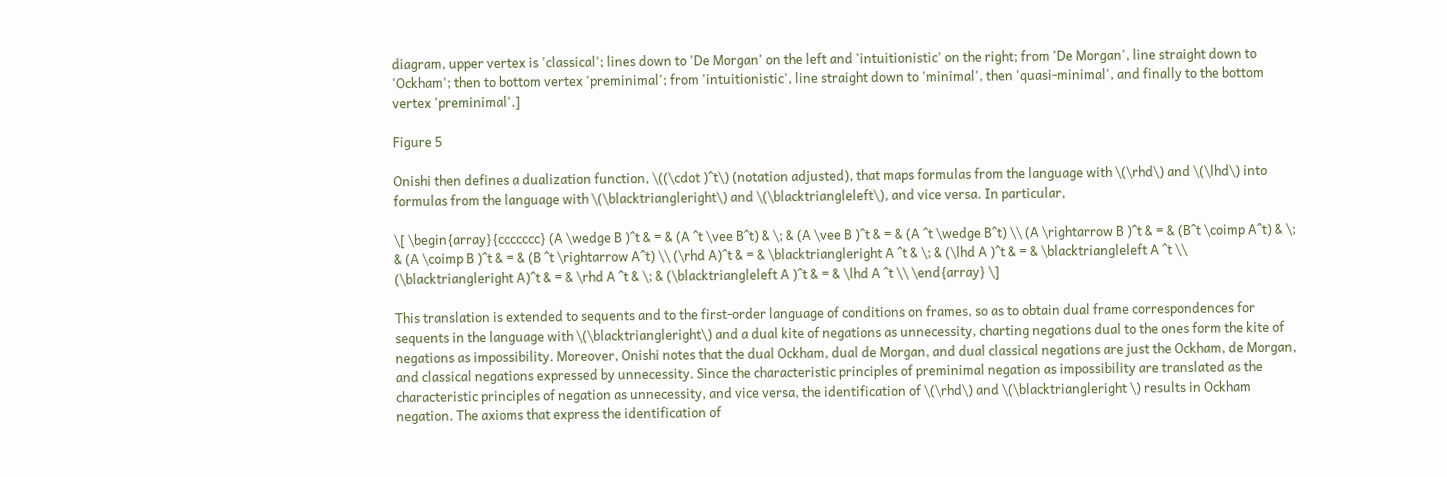diagram, upper vertex is 'classical'; lines down to 'De Morgan' on the left and 'intuitionistic' on the right; from 'De Morgan', line straight down to 'Ockham'; then to bottom vertex 'preminimal'; from 'intuitionistic', line straight down to 'minimal', then 'quasi-minimal', and finally to the bottom vertex 'preminimal'.]

Figure 5

Onishi then defines a dualization function, \((\cdot )^t\) (notation adjusted), that maps formulas from the language with \(\rhd\) and \(\lhd\) into formulas from the language with \(\blacktriangleright\) and \(\blacktriangleleft\), and vice versa. In particular,

\[ \begin{array}{ccccccc} (A \wedge B )^t & = & (A ^t \vee B^t) & \; & (A \vee B )^t & = & (A ^t \wedge B^t) \\ (A \rightarrow B )^t & = & (B^t \coimp A^t) & \; & (A \coimp B )^t & = & (B ^t \rightarrow A^t) \\ (\rhd A)^t & = & \blacktriangleright A ^t & \; & (\lhd A )^t & = & \blacktriangleleft A ^t \\ (\blacktriangleright A)^t & = & \rhd A ^t & \; & (\blacktriangleleft A )^t & = & \lhd A ^t \\ \end{array} \]

This translation is extended to sequents and to the first-order language of conditions on frames, so as to obtain dual frame correspondences for sequents in the language with \(\blacktriangleright\) and a dual kite of negations as unnecessity, charting negations dual to the ones form the kite of negations as impossibility. Moreover, Onishi notes that the dual Ockham, dual de Morgan, and dual classical negations are just the Ockham, de Morgan, and classical negations expressed by unnecessity. Since the characteristic principles of preminimal negation as impossibility are translated as the characteristic principles of negation as unnecessity, and vice versa, the identification of \(\rhd\) and \(\blacktriangleright \) results in Ockham negation. The axioms that express the identification of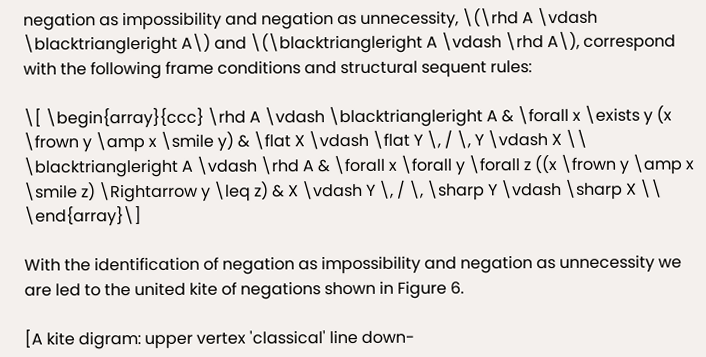negation as impossibility and negation as unnecessity, \(\rhd A \vdash \blacktriangleright A\) and \(\blacktriangleright A \vdash \rhd A\), correspond with the following frame conditions and structural sequent rules:

\[ \begin{array}{ccc} \rhd A \vdash \blacktriangleright A & \forall x \exists y (x \frown y \amp x \smile y) & \flat X \vdash \flat Y \, / \, Y \vdash X \\ \blacktriangleright A \vdash \rhd A & \forall x \forall y \forall z ((x \frown y \amp x \smile z) \Rightarrow y \leq z) & X \vdash Y \, / \, \sharp Y \vdash \sharp X \\ \end{array}\]

With the identification of negation as impossibility and negation as unnecessity we are led to the united kite of negations shown in Figure 6.

[A kite digram: upper vertex 'classical' line down-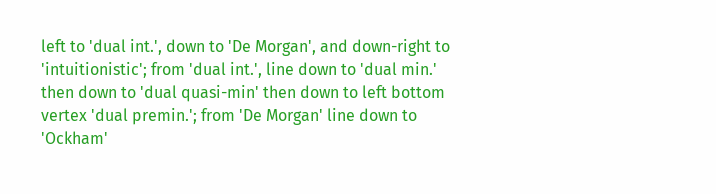left to 'dual int.', down to 'De Morgan', and down-right to 'intuitionistic'; from 'dual int.', line down to 'dual min.' then down to 'dual quasi-min' then down to left bottom vertex 'dual premin.'; from 'De Morgan' line down to 'Ockham'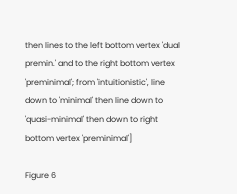then lines to the left bottom vertex 'dual premin.' and to the right bottom vertex 'preminimal'; from 'intuitionistic', line down to 'minimal' then line down to 'quasi-minimal' then down to right bottom vertex 'preminimal']

Figure 6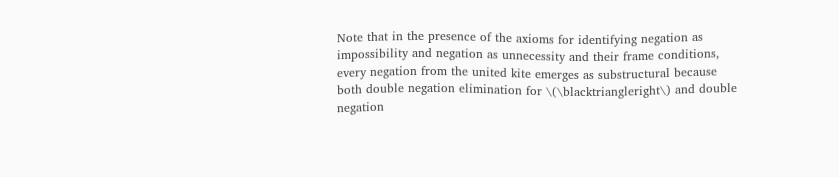Note that in the presence of the axioms for identifying negation as impossibility and negation as unnecessity and their frame conditions, every negation from the united kite emerges as substructural because both double negation elimination for \(\blacktriangleright\) and double negation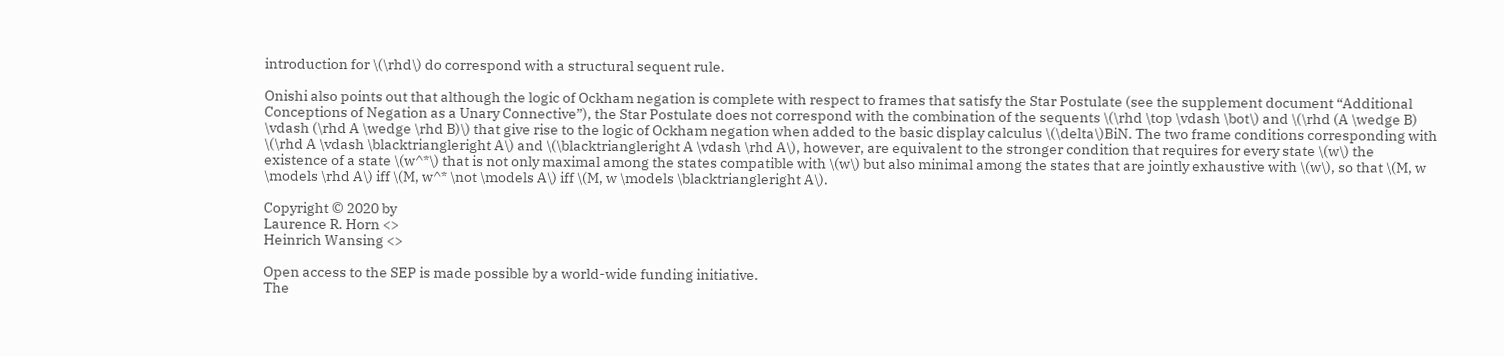introduction for \(\rhd\) do correspond with a structural sequent rule.

Onishi also points out that although the logic of Ockham negation is complete with respect to frames that satisfy the Star Postulate (see the supplement document “Additional Conceptions of Negation as a Unary Connective”), the Star Postulate does not correspond with the combination of the sequents \(\rhd \top \vdash \bot\) and \(\rhd (A \wedge B) \vdash (\rhd A \wedge \rhd B)\) that give rise to the logic of Ockham negation when added to the basic display calculus \(\delta\)BiN. The two frame conditions corresponding with \(\rhd A \vdash \blacktriangleright A\) and \(\blacktriangleright A \vdash \rhd A\), however, are equivalent to the stronger condition that requires for every state \(w\) the existence of a state \(w^*\) that is not only maximal among the states compatible with \(w\) but also minimal among the states that are jointly exhaustive with \(w\), so that \(M, w \models \rhd A\) iff \(M, w^* \not \models A\) iff \(M, w \models \blacktriangleright A\).

Copyright © 2020 by
Laurence R. Horn <>
Heinrich Wansing <>

Open access to the SEP is made possible by a world-wide funding initiative.
The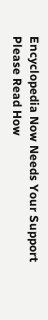Encyclopedia Now Needs Your Support
Please Read How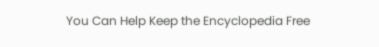You Can Help Keep the Encyclopedia Free